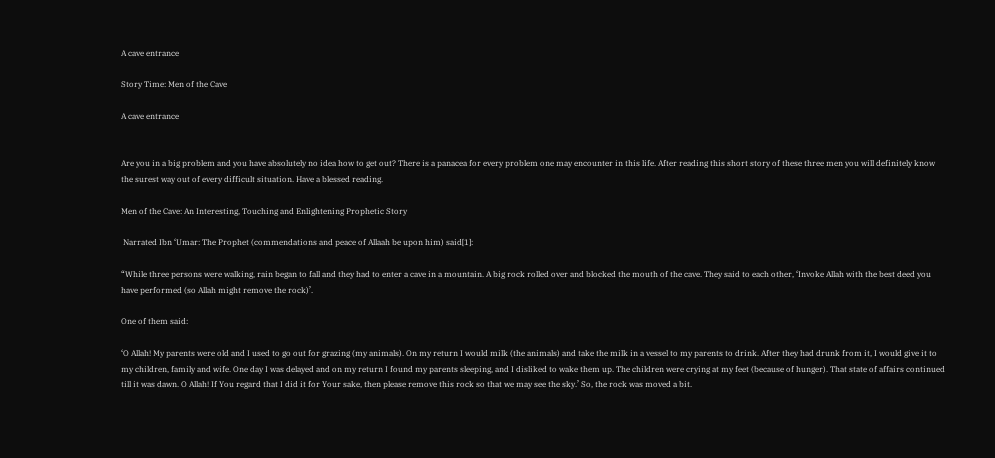A cave entrance

Story Time: Men of the Cave

A cave entrance


Are you in a big problem and you have absolutely no idea how to get out? There is a panacea for every problem one may encounter in this life. After reading this short story of these three men you will definitely know the surest way out of every difficult situation. Have a blessed reading.

Men of the Cave: An Interesting, Touching and Enlightening Prophetic Story

 Narrated Ibn ‘Umar: The Prophet (commendations and peace of Allaah be upon him) said[1]:

“While three persons were walking, rain began to fall and they had to enter a cave in a mountain. A big rock rolled over and blocked the mouth of the cave. They said to each other, ‘Invoke Allah with the best deed you have performed (so Allah might remove the rock)’.

One of them said:

‘O Allah! My parents were old and I used to go out for grazing (my animals). On my return I would milk (the animals) and take the milk in a vessel to my parents to drink. After they had drunk from it, I would give it to my children, family and wife. One day I was delayed and on my return I found my parents sleeping, and I disliked to wake them up. The children were crying at my feet (because of hunger). That state of affairs continued till it was dawn. O Allah! If You regard that I did it for Your sake, then please remove this rock so that we may see the sky.’ So, the rock was moved a bit.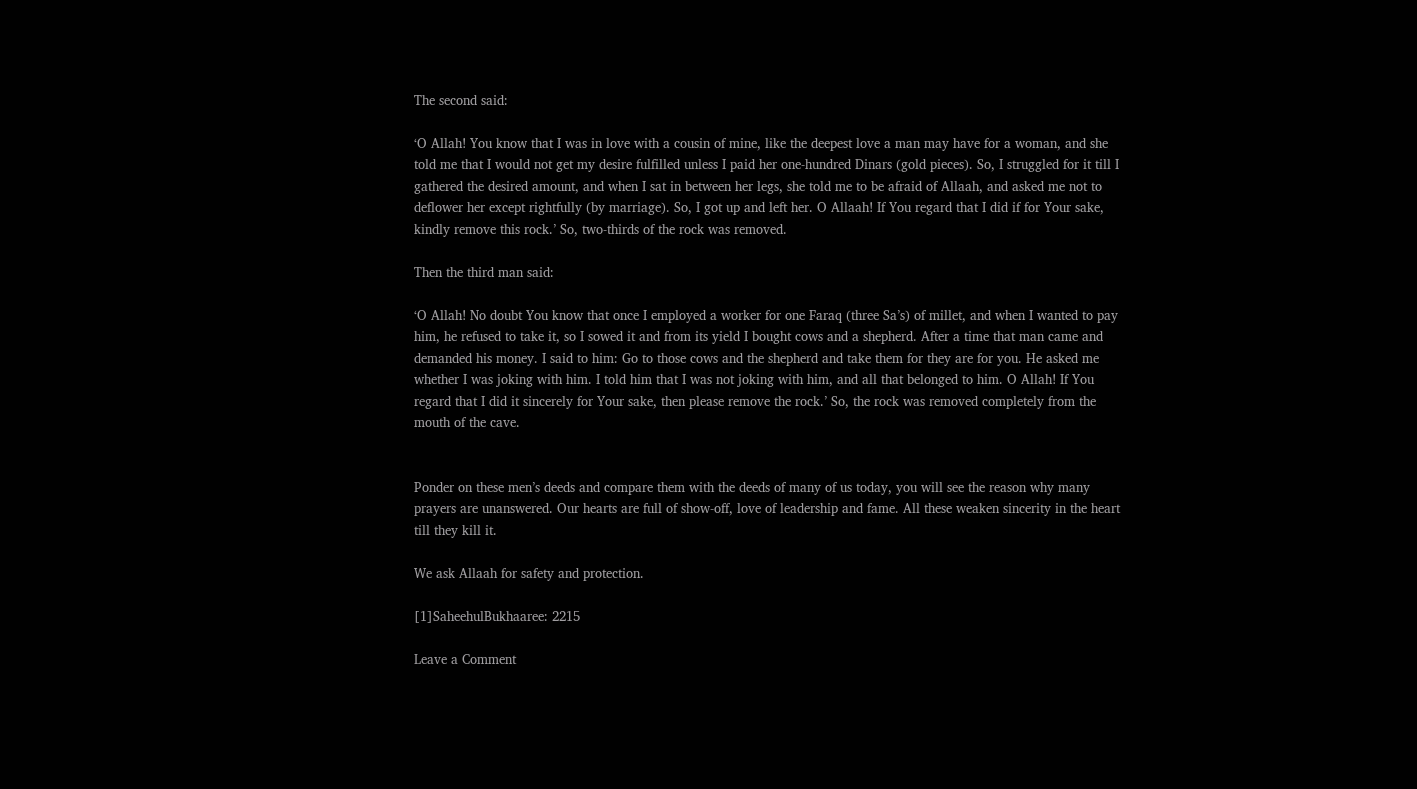The second said:

‘O Allah! You know that I was in love with a cousin of mine, like the deepest love a man may have for a woman, and she told me that I would not get my desire fulfilled unless I paid her one-hundred Dinars (gold pieces). So, I struggled for it till I gathered the desired amount, and when I sat in between her legs, she told me to be afraid of Allaah, and asked me not to deflower her except rightfully (by marriage). So, I got up and left her. O Allaah! If You regard that I did if for Your sake, kindly remove this rock.’ So, two-thirds of the rock was removed.

Then the third man said:

‘O Allah! No doubt You know that once I employed a worker for one Faraq (three Sa’s) of millet, and when I wanted to pay him, he refused to take it, so I sowed it and from its yield I bought cows and a shepherd. After a time that man came and demanded his money. I said to him: Go to those cows and the shepherd and take them for they are for you. He asked me whether I was joking with him. I told him that I was not joking with him, and all that belonged to him. O Allah! If You regard that I did it sincerely for Your sake, then please remove the rock.’ So, the rock was removed completely from the mouth of the cave.


Ponder on these men’s deeds and compare them with the deeds of many of us today, you will see the reason why many prayers are unanswered. Our hearts are full of show-off, love of leadership and fame. All these weaken sincerity in the heart till they kill it.

We ask Allaah for safety and protection.

[1]SaheehulBukhaaree: 2215

Leave a Comment